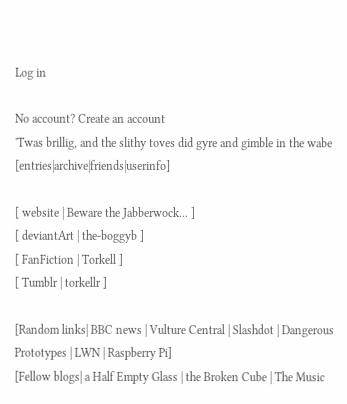Log in

No account? Create an account
'Twas brillig, and the slithy toves did gyre and gimble in the wabe [entries|archive|friends|userinfo]

[ website | Beware the Jabberwock... ]
[ deviantArt | the-boggyb ]
[ FanFiction | Torkell ]
[ Tumblr | torkellr ]

[Random links| BBC news | Vulture Central | Slashdot | Dangerous Prototypes | LWN | Raspberry Pi]
[Fellow blogs| a Half Empty Glass | the Broken Cube | The Music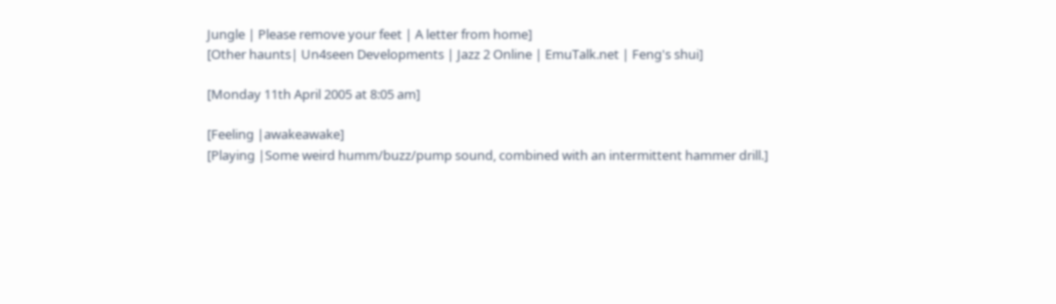Jungle | Please remove your feet | A letter from home]
[Other haunts| Un4seen Developments | Jazz 2 Online | EmuTalk.net | Feng's shui]

[Monday 11th April 2005 at 8:05 am]

[Feeling |awakeawake]
[Playing |Some weird humm/buzz/pump sound, combined with an intermittent hammer drill.]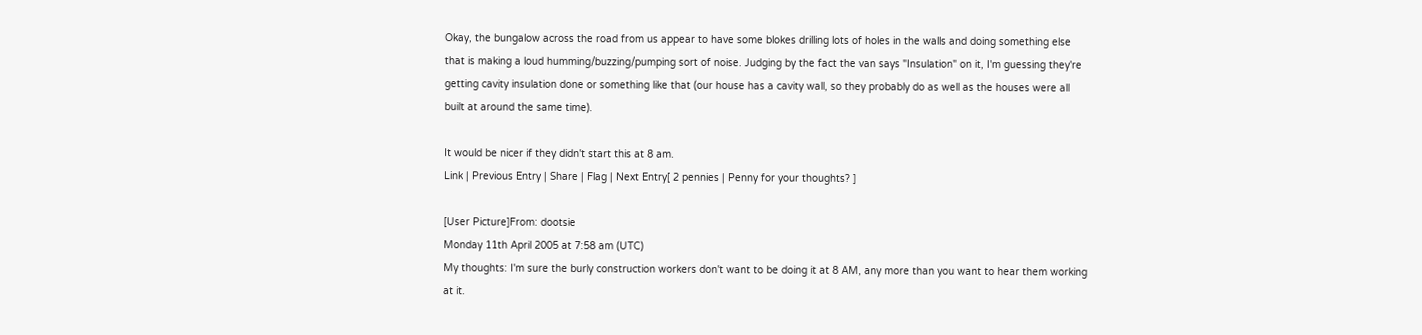Okay, the bungalow across the road from us appear to have some blokes drilling lots of holes in the walls and doing something else that is making a loud humming/buzzing/pumping sort of noise. Judging by the fact the van says "Insulation" on it, I'm guessing they're getting cavity insulation done or something like that (our house has a cavity wall, so they probably do as well as the houses were all built at around the same time).

It would be nicer if they didn't start this at 8 am.
Link | Previous Entry | Share | Flag | Next Entry[ 2 pennies | Penny for your thoughts? ]

[User Picture]From: dootsie
Monday 11th April 2005 at 7:58 am (UTC)
My thoughts: I'm sure the burly construction workers don't want to be doing it at 8 AM, any more than you want to hear them working at it.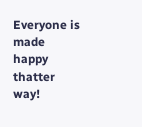Everyone is made happy thatter way!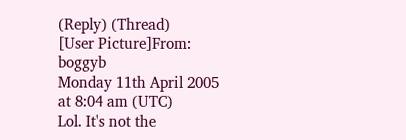(Reply) (Thread)
[User Picture]From: boggyb
Monday 11th April 2005 at 8:04 am (UTC)
Lol. It's not the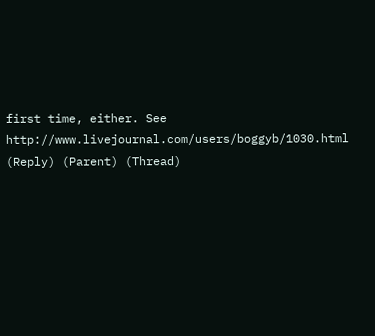first time, either. See http://www.livejournal.com/users/boggyb/1030.html
(Reply) (Parent) (Thread)